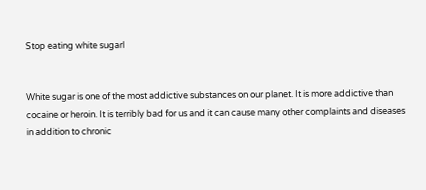Stop eating white sugarl


White sugar is one of the most addictive substances on our planet. It is more addictive than cocaine or heroin. It is terribly bad for us and it can cause many other complaints and diseases in addition to chronic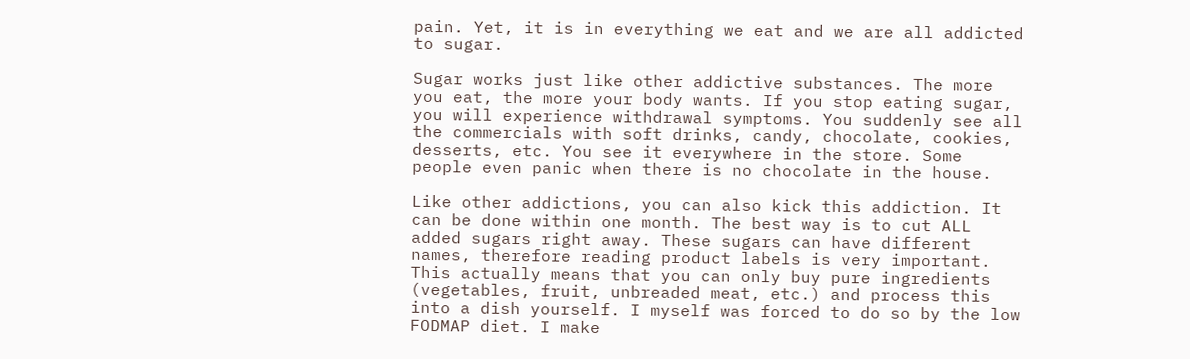pain. Yet, it is in everything we eat and we are all addicted to sugar.

Sugar works just like other addictive substances. The more you eat, the more your body wants. If you stop eating sugar, you will experience withdrawal symptoms. You suddenly see all the commercials with soft drinks, candy, chocolate, cookies, desserts, etc. You see it everywhere in the store. Some people even panic when there is no chocolate in the house.

Like other addictions, you can also kick this addiction. It can be done within one month. The best way is to cut ALL added sugars right away. These sugars can have different names, therefore reading product labels is very important. This actually means that you can only buy pure ingredients (vegetables, fruit, unbreaded meat, etc.) and process this into a dish yourself. I myself was forced to do so by the low FODMAP diet. I make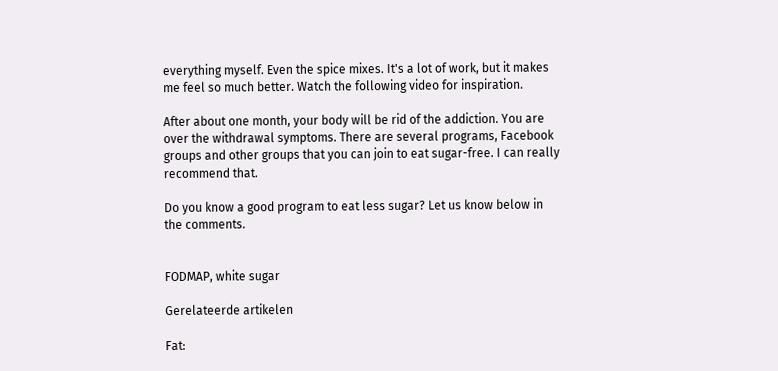everything myself. Even the spice mixes. It's a lot of work, but it makes me feel so much better. Watch the following video for inspiration.

After about one month, your body will be rid of the addiction. You are over the withdrawal symptoms. There are several programs, Facebook groups and other groups that you can join to eat sugar-free. I can really recommend that.

Do you know a good program to eat less sugar? Let us know below in the comments.


FODMAP, white sugar

Gerelateerde artikelen

Fat: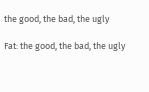the good, the bad, the ugly

Fat: the good, the bad, the ugly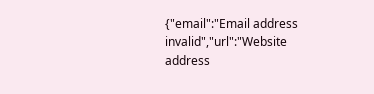{"email":"Email address invalid","url":"Website address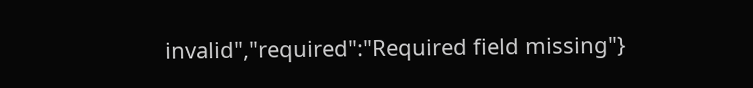invalid","required":"Required field missing"}